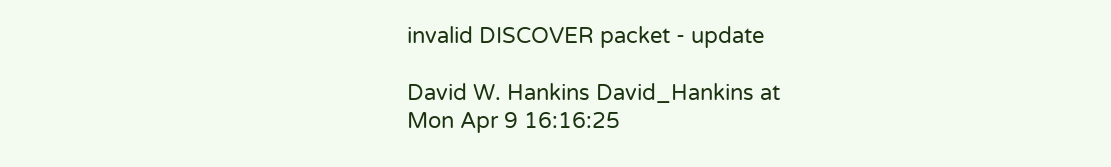invalid DISCOVER packet - update

David W. Hankins David_Hankins at
Mon Apr 9 16:16:25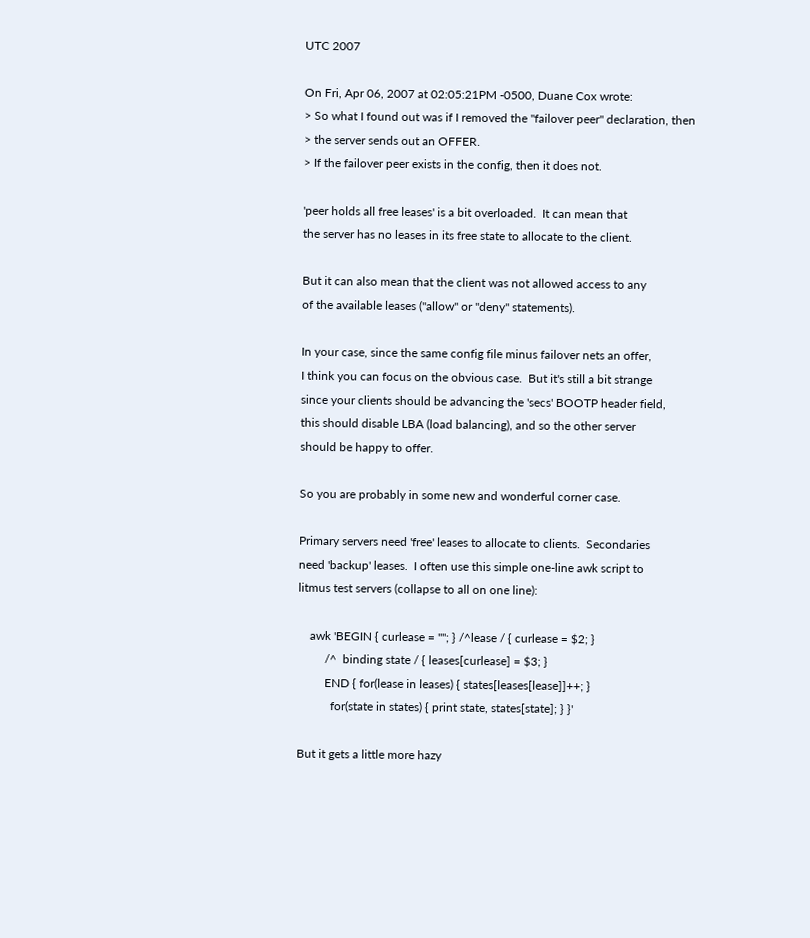UTC 2007

On Fri, Apr 06, 2007 at 02:05:21PM -0500, Duane Cox wrote:
> So what I found out was if I removed the "failover peer" declaration, then
> the server sends out an OFFER.
> If the failover peer exists in the config, then it does not.

'peer holds all free leases' is a bit overloaded.  It can mean that
the server has no leases in its free state to allocate to the client.

But it can also mean that the client was not allowed access to any
of the available leases ("allow" or "deny" statements).

In your case, since the same config file minus failover nets an offer,
I think you can focus on the obvious case.  But it's still a bit strange
since your clients should be advancing the 'secs' BOOTP header field,
this should disable LBA (load balancing), and so the other server
should be happy to offer.

So you are probably in some new and wonderful corner case.

Primary servers need 'free' leases to allocate to clients.  Secondaries
need 'backup' leases.  I often use this simple one-line awk script to
litmus test servers (collapse to all on one line):

    awk 'BEGIN { curlease = ""; } /^lease / { curlease = $2; }
         /^  binding state / { leases[curlease] = $3; }
         END { for(lease in leases) { states[leases[lease]]++; }
           for(state in states) { print state, states[state]; } }'

But it gets a little more hazy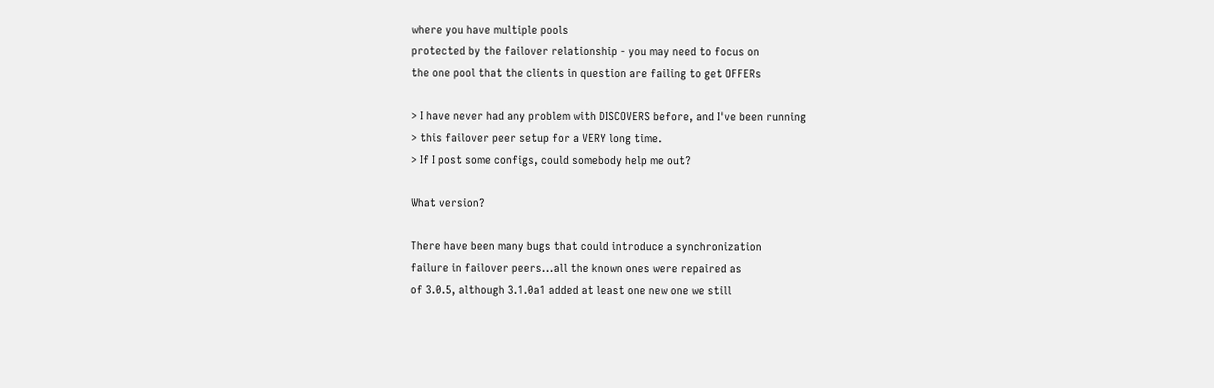where you have multiple pools
protected by the failover relationship - you may need to focus on
the one pool that the clients in question are failing to get OFFERs

> I have never had any problem with DISCOVERS before, and I've been running
> this failover peer setup for a VERY long time.
> If I post some configs, could somebody help me out?

What version?

There have been many bugs that could introduce a synchronization
failure in failover peers...all the known ones were repaired as
of 3.0.5, although 3.1.0a1 added at least one new one we still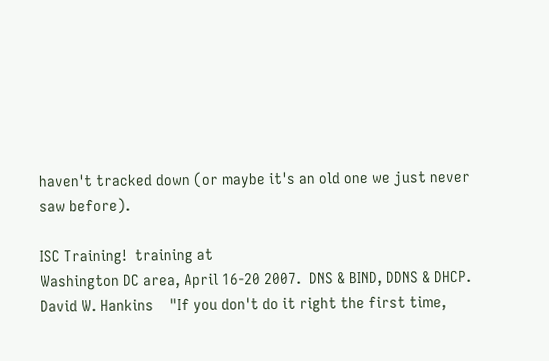haven't tracked down (or maybe it's an old one we just never
saw before).

ISC Training!  training at
Washington DC area, April 16-20 2007.  DNS & BIND, DDNS & DHCP.
David W. Hankins    "If you don't do it right the first time,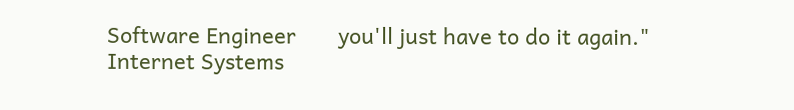Software Engineer       you'll just have to do it again."
Internet Systems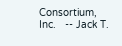Consortium, Inc.   -- Jack T.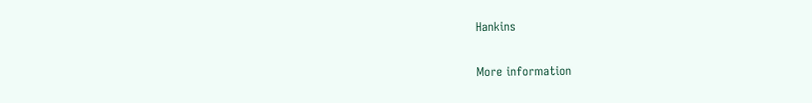Hankins

More information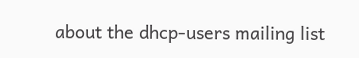about the dhcp-users mailing list